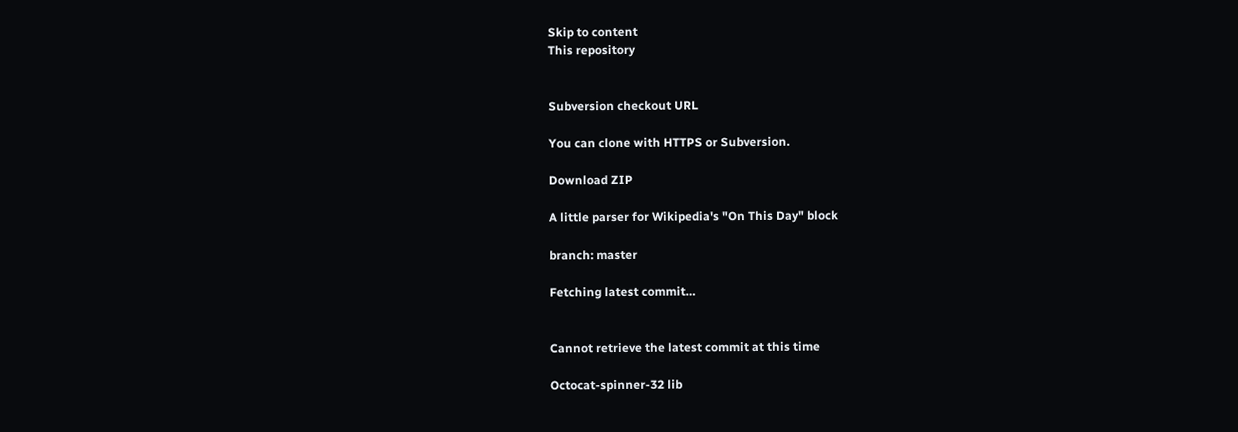Skip to content
This repository


Subversion checkout URL

You can clone with HTTPS or Subversion.

Download ZIP

A little parser for Wikipedia's "On This Day" block

branch: master

Fetching latest commit…


Cannot retrieve the latest commit at this time

Octocat-spinner-32 lib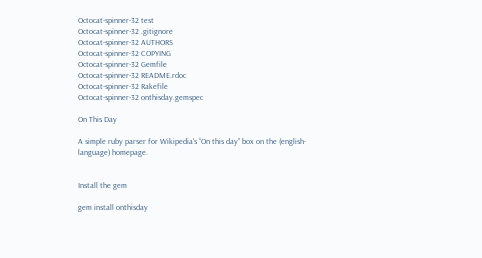Octocat-spinner-32 test
Octocat-spinner-32 .gitignore
Octocat-spinner-32 AUTHORS
Octocat-spinner-32 COPYING
Octocat-spinner-32 Gemfile
Octocat-spinner-32 README.rdoc
Octocat-spinner-32 Rakefile
Octocat-spinner-32 onthisday.gemspec

On This Day

A simple ruby parser for Wikipedia's “On this day” box on the (english-language) homepage.


Install the gem

gem install onthisday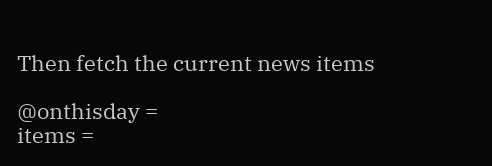Then fetch the current news items

@onthisday =
items =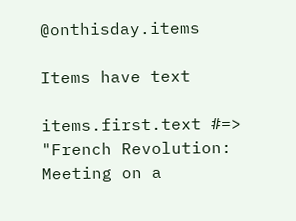@onthisday.items

Items have text

items.first.text #=> "French Revolution: Meeting on a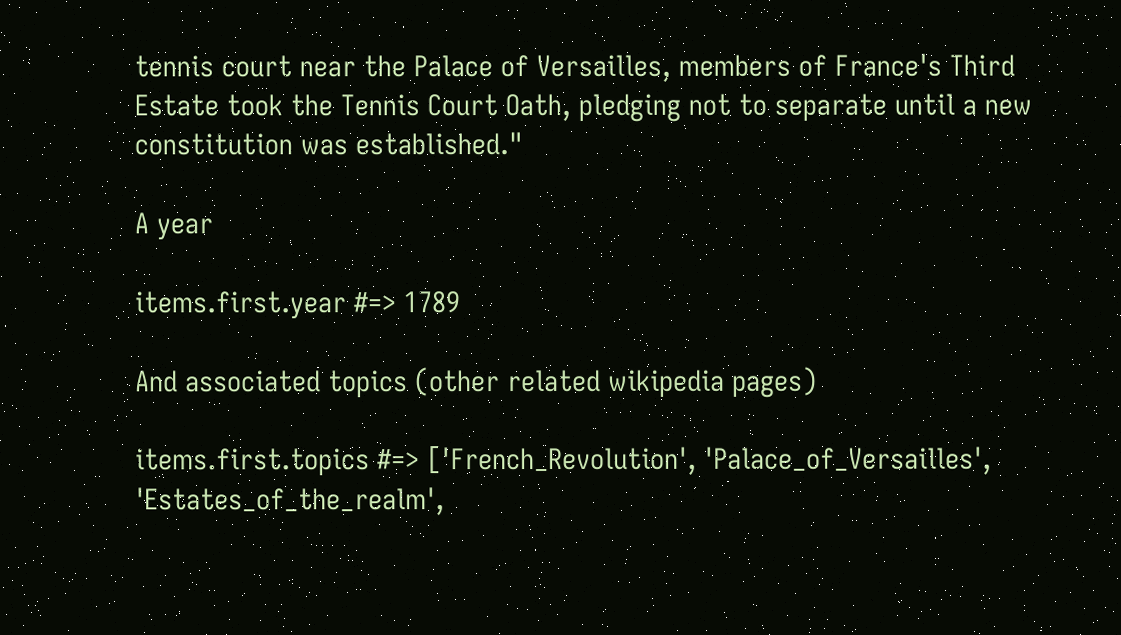tennis court near the Palace of Versailles, members of France's Third Estate took the Tennis Court Oath, pledging not to separate until a new constitution was established."

A year

items.first.year #=> 1789

And associated topics (other related wikipedia pages)

items.first.topics #=> ['French_Revolution', 'Palace_of_Versailles', 'Estates_of_the_realm',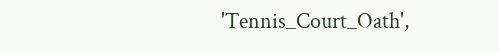'Tennis_Court_Oath',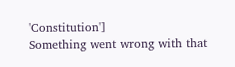'Constitution']
Something went wrong with that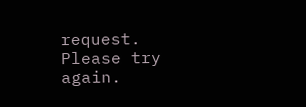request. Please try again.